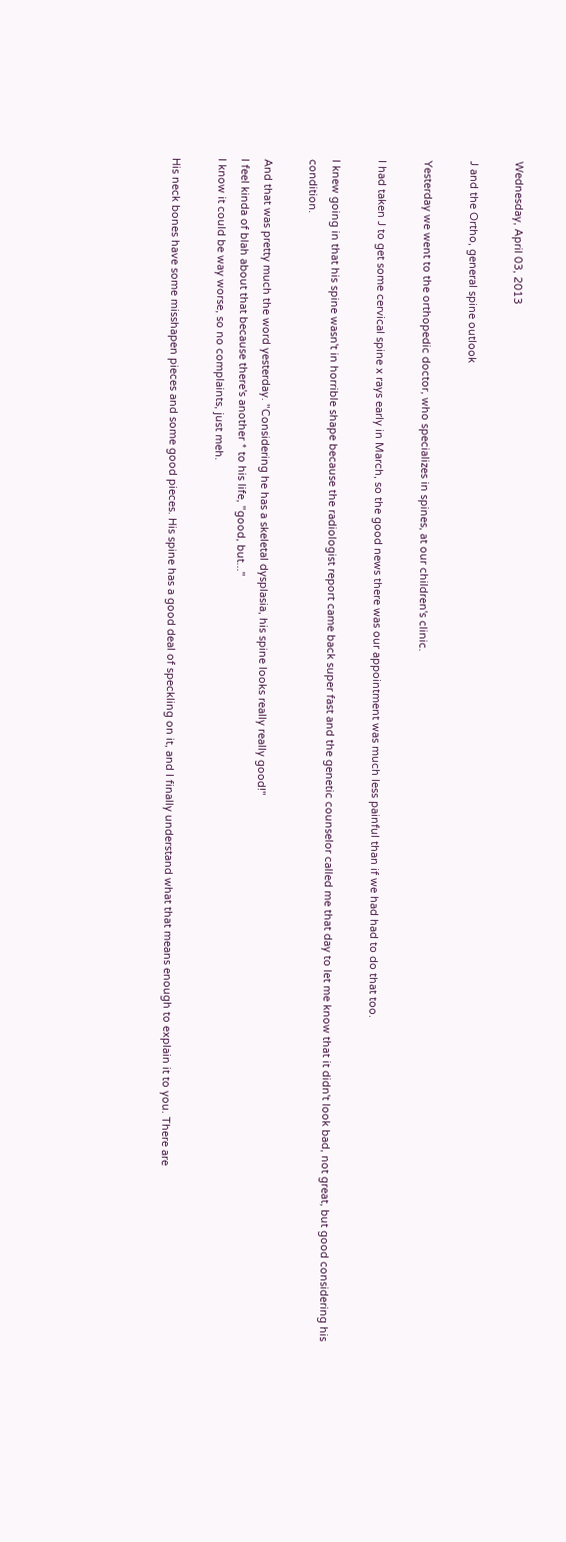Wednesday, April 03, 2013

J and the Ortho, general spine outlook

Yesterday we went to the orthopedic doctor, who specializes in spines, at our children's clinic.

I had taken J to get some cervical spine x rays early in March, so the good news there was our appointment was much less painful than if we had had to do that too.

I knew going in that his spine wasn't in horrible shape because the radiologist report came back super fast and the genetic counselor called me that day to let me know that it didn't look bad, not great, but good considering his condition.

And that was pretty much the word yesterday. "Considering he has a skeletal dysplasia, his spine looks really really good!"
I feel kinda of blah about that because there's another * to his life, "good, but..."
I know it could be way worse, so no complaints, just meh.

His neck bones have some misshapen pieces and some good pieces. His spine has a good deal of speckling on it, and I finally understand what that means enough to explain it to you. There are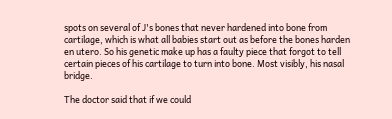spots on several of J's bones that never hardened into bone from cartilage, which is what all babies start out as before the bones harden en utero. So his genetic make up has a faulty piece that forgot to tell certain pieces of his cartilage to turn into bone. Most visibly, his nasal bridge.

The doctor said that if we could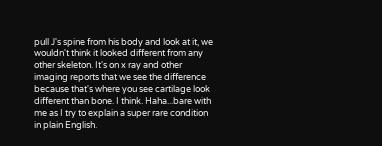pull J's spine from his body and look at it, we wouldn't think it looked different from any other skeleton. It's on x ray and other imaging reports that we see the difference because that's where you see cartilage look different than bone. I think. Haha...bare with me as I try to explain a super rare condition in plain English.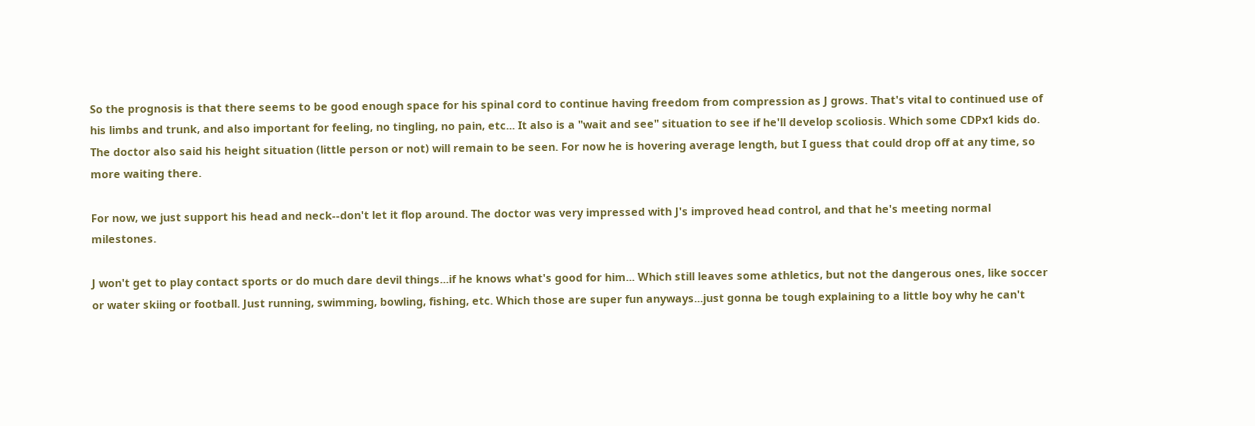So the prognosis is that there seems to be good enough space for his spinal cord to continue having freedom from compression as J grows. That's vital to continued use of his limbs and trunk, and also important for feeling, no tingling, no pain, etc... It also is a "wait and see" situation to see if he'll develop scoliosis. Which some CDPx1 kids do. The doctor also said his height situation (little person or not) will remain to be seen. For now he is hovering average length, but I guess that could drop off at any time, so more waiting there.

For now, we just support his head and neck--don't let it flop around. The doctor was very impressed with J's improved head control, and that he's meeting normal milestones.

J won't get to play contact sports or do much dare devil things...if he knows what's good for him... Which still leaves some athletics, but not the dangerous ones, like soccer or water skiing or football. Just running, swimming, bowling, fishing, etc. Which those are super fun anyways...just gonna be tough explaining to a little boy why he can't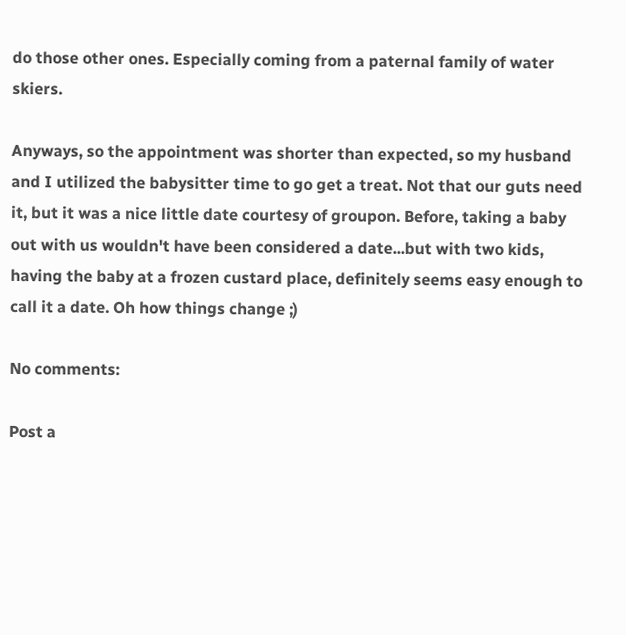do those other ones. Especially coming from a paternal family of water skiers.

Anyways, so the appointment was shorter than expected, so my husband and I utilized the babysitter time to go get a treat. Not that our guts need it, but it was a nice little date courtesy of groupon. Before, taking a baby out with us wouldn't have been considered a date...but with two kids, having the baby at a frozen custard place, definitely seems easy enough to call it a date. Oh how things change ;)

No comments:

Post a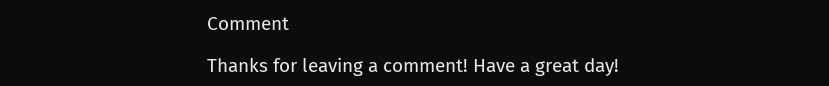Comment

Thanks for leaving a comment! Have a great day!